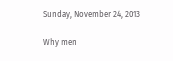Sunday, November 24, 2013

Why men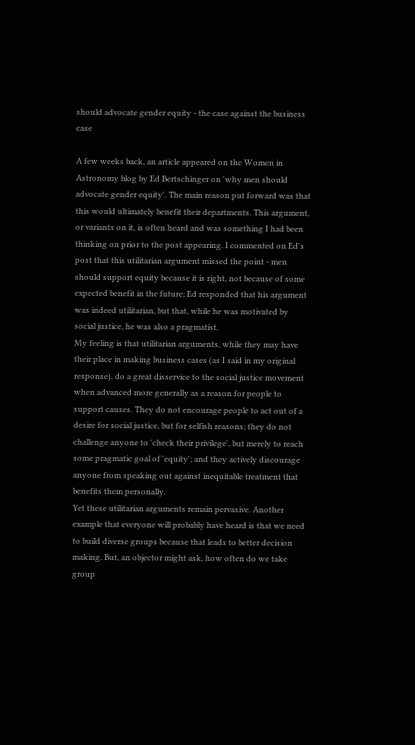should advocate gender equity - the case against the business case

A few weeks back, an article appeared on the Women in Astronomy blog by Ed Bertschinger on 'why men should advocate gender equity'. The main reason put forward was that this would ultimately benefit their departments. This argument, or variants on it, is often heard and was something I had been thinking on prior to the post appearing. I commented on Ed's post that this utilitarian argument missed the point - men should support equity because it is right, not because of some expected benefit in the future; Ed responded that his argument was indeed utilitarian, but that, while he was motivated by social justice, he was also a pragmatist.
My feeling is that utilitarian arguments, while they may have their place in making business cases (as I said in my original response), do a great disservice to the social justice movement when advanced more generally as a reason for people to support causes. They do not encourage people to act out of a desire for social justice, but for selfish reasons; they do not challenge anyone to 'check their privilege', but merely to reach some pragmatic goal of 'equity'; and they actively discourage anyone from speaking out against inequitable treatment that benefits them personally.
Yet these utilitarian arguments remain pervasive. Another example that everyone will probably have heard is that we need to build diverse groups because that leads to better decision making. But, an objector might ask, how often do we take group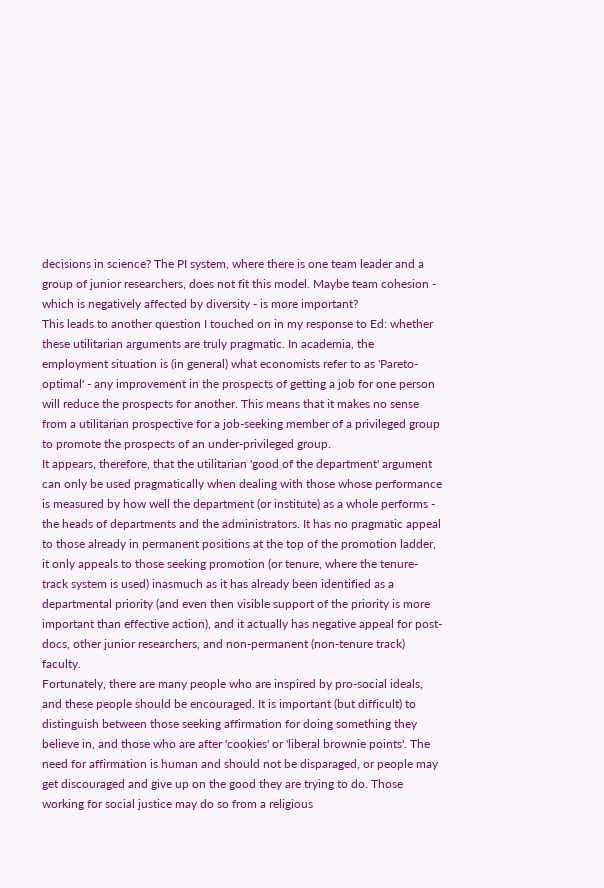decisions in science? The PI system, where there is one team leader and a group of junior researchers, does not fit this model. Maybe team cohesion - which is negatively affected by diversity - is more important?
This leads to another question I touched on in my response to Ed: whether these utilitarian arguments are truly pragmatic. In academia, the employment situation is (in general) what economists refer to as 'Pareto-optimal' - any improvement in the prospects of getting a job for one person will reduce the prospects for another. This means that it makes no sense from a utilitarian prospective for a job-seeking member of a privileged group to promote the prospects of an under-privileged group.
It appears, therefore, that the utilitarian 'good of the department' argument can only be used pragmatically when dealing with those whose performance is measured by how well the department (or institute) as a whole performs - the heads of departments and the administrators. It has no pragmatic appeal to those already in permanent positions at the top of the promotion ladder, it only appeals to those seeking promotion (or tenure, where the tenure-track system is used) inasmuch as it has already been identified as a departmental priority (and even then visible support of the priority is more important than effective action), and it actually has negative appeal for post-docs, other junior researchers, and non-permanent (non-tenure track) faculty.
Fortunately, there are many people who are inspired by pro-social ideals, and these people should be encouraged. It is important (but difficult) to distinguish between those seeking affirmation for doing something they believe in, and those who are after 'cookies' or 'liberal brownie points'. The need for affirmation is human and should not be disparaged, or people may get discouraged and give up on the good they are trying to do. Those working for social justice may do so from a religious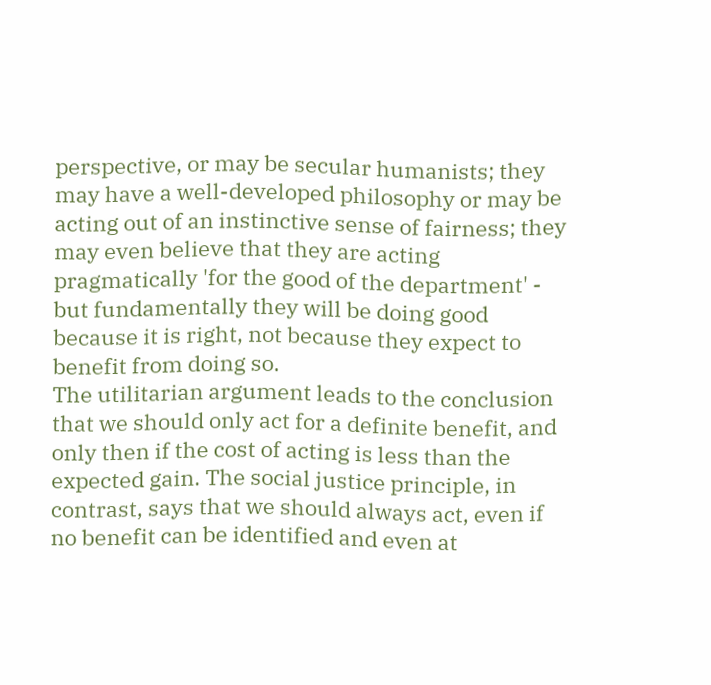perspective, or may be secular humanists; they may have a well-developed philosophy or may be acting out of an instinctive sense of fairness; they may even believe that they are acting pragmatically 'for the good of the department' - but fundamentally they will be doing good because it is right, not because they expect to benefit from doing so.
The utilitarian argument leads to the conclusion that we should only act for a definite benefit, and only then if the cost of acting is less than the expected gain. The social justice principle, in contrast, says that we should always act, even if no benefit can be identified and even at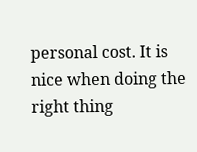personal cost. It is nice when doing the right thing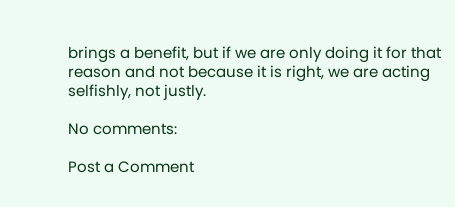brings a benefit, but if we are only doing it for that reason and not because it is right, we are acting selfishly, not justly.

No comments:

Post a Comment